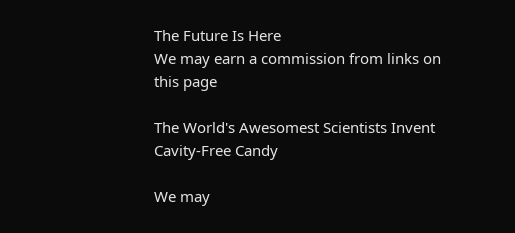The Future Is Here
We may earn a commission from links on this page

The World's Awesomest Scientists Invent Cavity-Free Candy

We may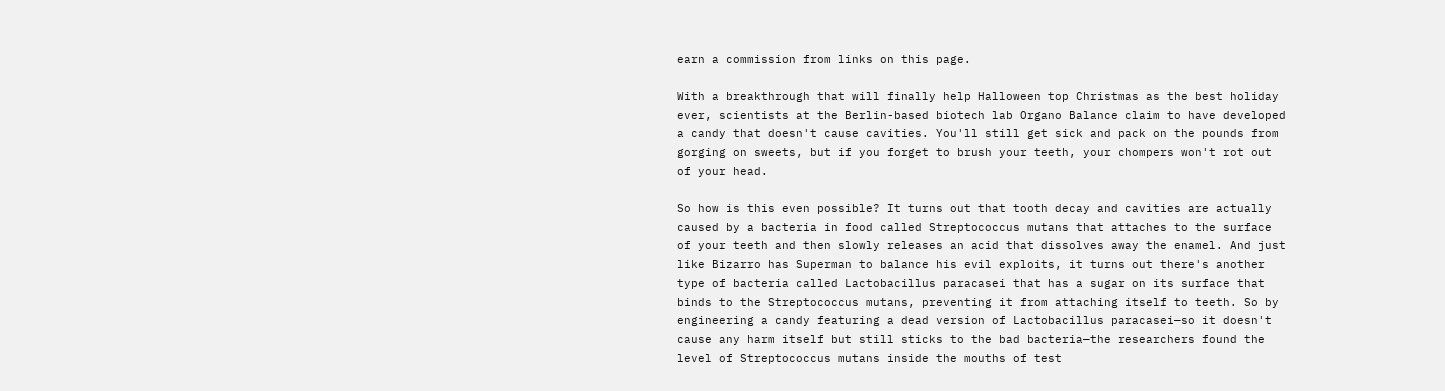earn a commission from links on this page.

With a breakthrough that will finally help Halloween top Christmas as the best holiday ever, scientists at the Berlin-based biotech lab Organo Balance claim to have developed a candy that doesn't cause cavities. You'll still get sick and pack on the pounds from gorging on sweets, but if you forget to brush your teeth, your chompers won't rot out of your head.

So how is this even possible? It turns out that tooth decay and cavities are actually caused by a bacteria in food called Streptococcus mutans that attaches to the surface of your teeth and then slowly releases an acid that dissolves away the enamel. And just like Bizarro has Superman to balance his evil exploits, it turns out there's another type of bacteria called Lactobacillus paracasei that has a sugar on its surface that binds to the Streptococcus mutans, preventing it from attaching itself to teeth. So by engineering a candy featuring a dead version of Lactobacillus paracasei—so it doesn't cause any harm itself but still sticks to the bad bacteria—the researchers found the level of Streptococcus mutans inside the mouths of test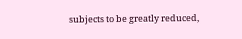subjects to be greatly reduced,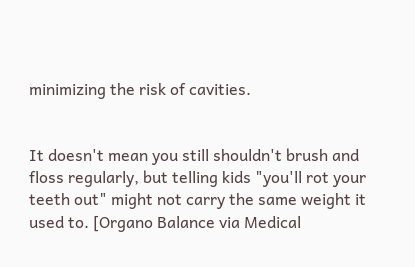minimizing the risk of cavities.


It doesn't mean you still shouldn't brush and floss regularly, but telling kids "you'll rot your teeth out" might not carry the same weight it used to. [Organo Balance via Medical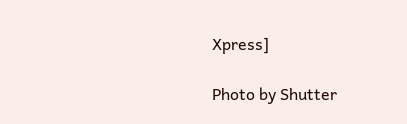Xpress]

Photo by Shutter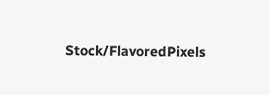Stock/FlavoredPixels